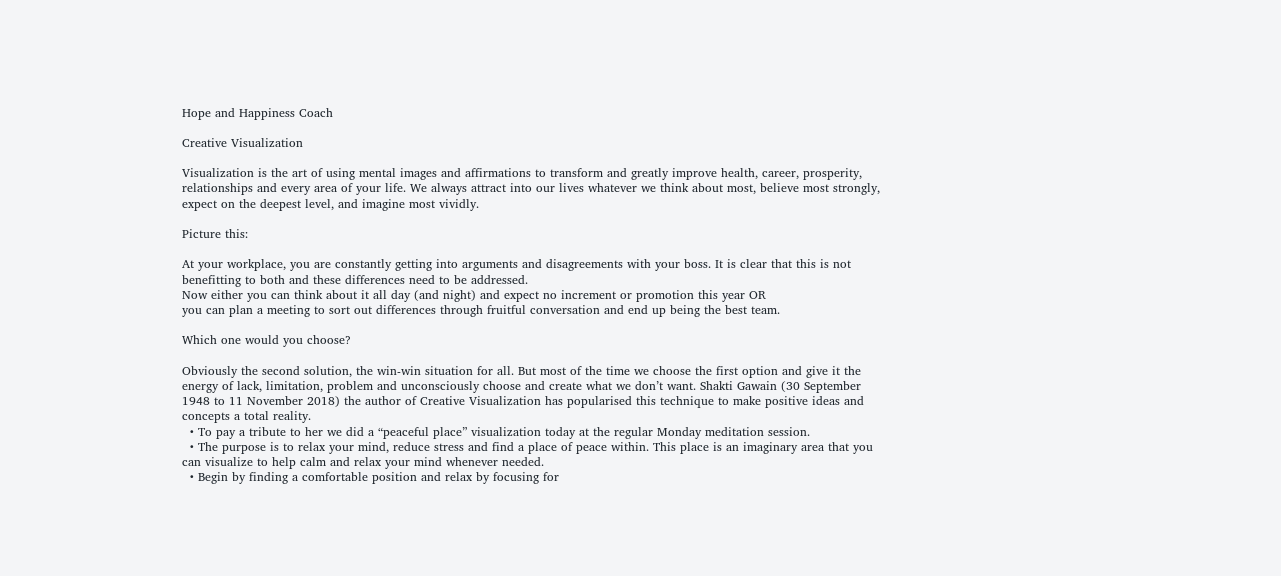Hope and Happiness Coach

Creative Visualization

Visualization is the art of using mental images and affirmations to transform and greatly improve health, career, prosperity, relationships and every area of your life. We always attract into our lives whatever we think about most, believe most strongly, expect on the deepest level, and imagine most vividly.

Picture this:

At your workplace, you are constantly getting into arguments and disagreements with your boss. It is clear that this is not benefitting to both and these differences need to be addressed.
Now either you can think about it all day (and night) and expect no increment or promotion this year OR
you can plan a meeting to sort out differences through fruitful conversation and end up being the best team.

Which one would you choose?

Obviously the second solution, the win-win situation for all. But most of the time we choose the first option and give it the energy of lack, limitation, problem and unconsciously choose and create what we don’t want. Shakti Gawain (30 September 1948 to 11 November 2018) the author of Creative Visualization has popularised this technique to make positive ideas and concepts a total reality.
  • To pay a tribute to her we did a “peaceful place” visualization today at the regular Monday meditation session.
  • The purpose is to relax your mind, reduce stress and find a place of peace within. This place is an imaginary area that you can visualize to help calm and relax your mind whenever needed.
  • Begin by finding a comfortable position and relax by focusing for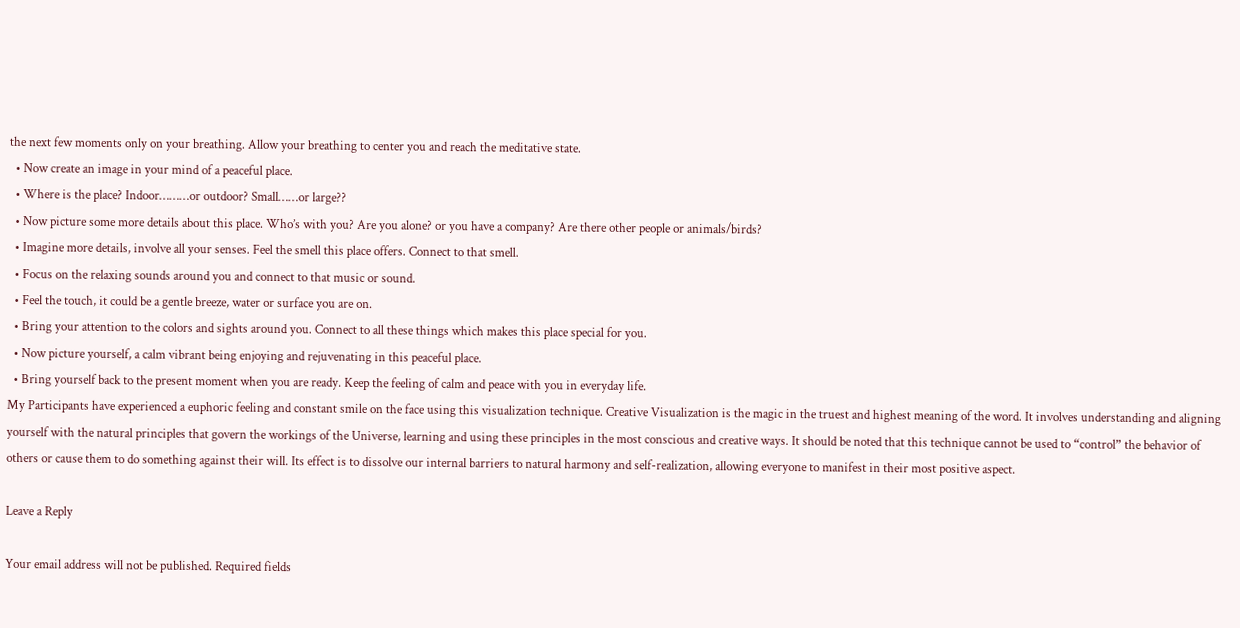the next few moments only on your breathing. Allow your breathing to center you and reach the meditative state.
  • Now create an image in your mind of a peaceful place.
  • Where is the place? Indoor………or outdoor? Small……or large??
  • Now picture some more details about this place. Who’s with you? Are you alone? or you have a company? Are there other people or animals/birds?
  • Imagine more details, involve all your senses. Feel the smell this place offers. Connect to that smell.
  • Focus on the relaxing sounds around you and connect to that music or sound.
  • Feel the touch, it could be a gentle breeze, water or surface you are on.
  • Bring your attention to the colors and sights around you. Connect to all these things which makes this place special for you.
  • Now picture yourself, a calm vibrant being enjoying and rejuvenating in this peaceful place.
  • Bring yourself back to the present moment when you are ready. Keep the feeling of calm and peace with you in everyday life.
My Participants have experienced a euphoric feeling and constant smile on the face using this visualization technique. Creative Visualization is the magic in the truest and highest meaning of the word. It involves understanding and aligning yourself with the natural principles that govern the workings of the Universe, learning and using these principles in the most conscious and creative ways. It should be noted that this technique cannot be used to “control” the behavior of others or cause them to do something against their will. Its effect is to dissolve our internal barriers to natural harmony and self-realization, allowing everyone to manifest in their most positive aspect.

Leave a Reply

Your email address will not be published. Required fields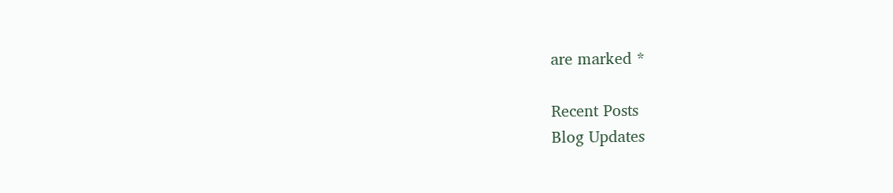are marked *

Recent Posts
Blog Updates